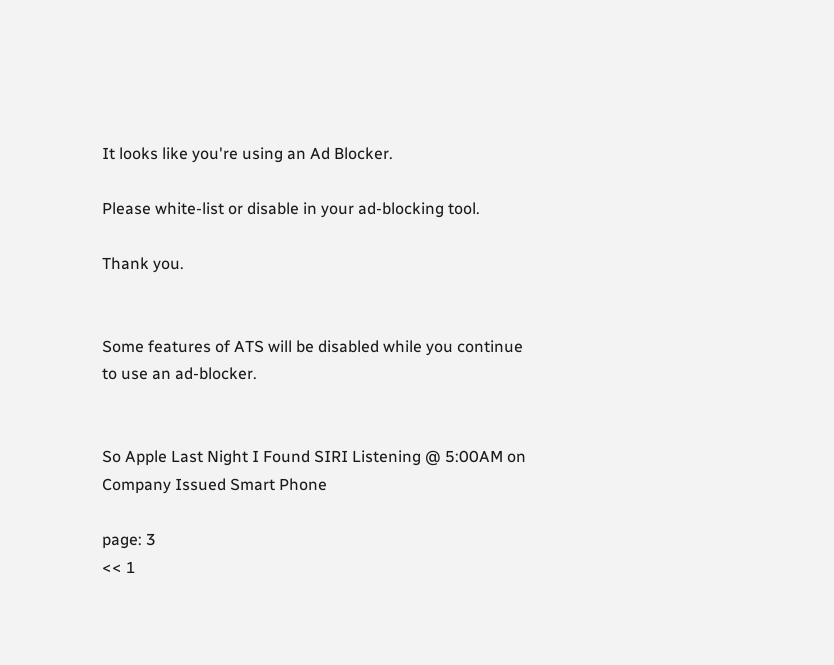It looks like you're using an Ad Blocker.

Please white-list or disable in your ad-blocking tool.

Thank you.


Some features of ATS will be disabled while you continue to use an ad-blocker.


So Apple Last Night I Found SIRI Listening @ 5:00AM on Company Issued Smart Phone

page: 3
<< 1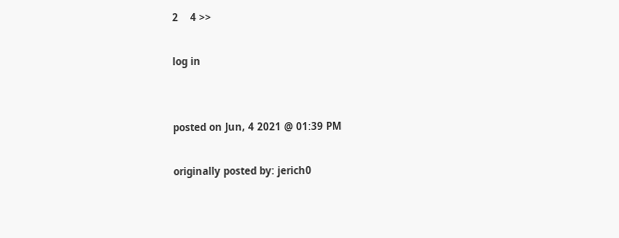2    4 >>

log in


posted on Jun, 4 2021 @ 01:39 PM

originally posted by: jerich0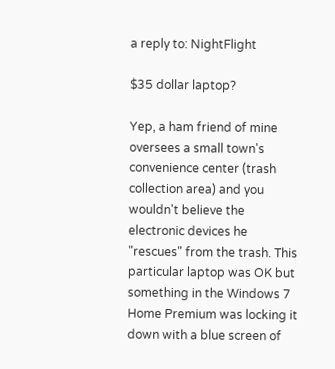a reply to: NightFlight

$35 dollar laptop?

Yep, a ham friend of mine oversees a small town's convenience center (trash collection area) and you wouldn't believe the electronic devices he "rescues" from the trash. This particular laptop was OK but something in the Windows 7 Home Premium was locking it down with a blue screen of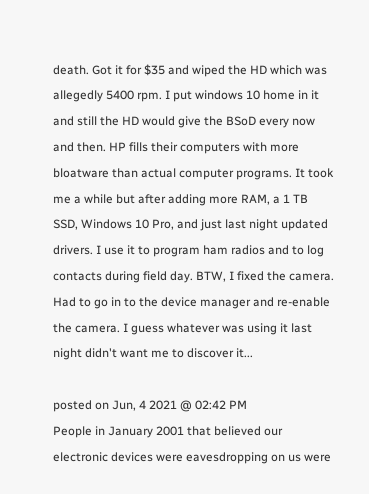death. Got it for $35 and wiped the HD which was allegedly 5400 rpm. I put windows 10 home in it and still the HD would give the BSoD every now and then. HP fills their computers with more bloatware than actual computer programs. It took me a while but after adding more RAM, a 1 TB SSD, Windows 10 Pro, and just last night updated drivers. I use it to program ham radios and to log contacts during field day. BTW, I fixed the camera. Had to go in to the device manager and re-enable the camera. I guess whatever was using it last night didn't want me to discover it...

posted on Jun, 4 2021 @ 02:42 PM
People in January 2001 that believed our electronic devices were eavesdropping on us were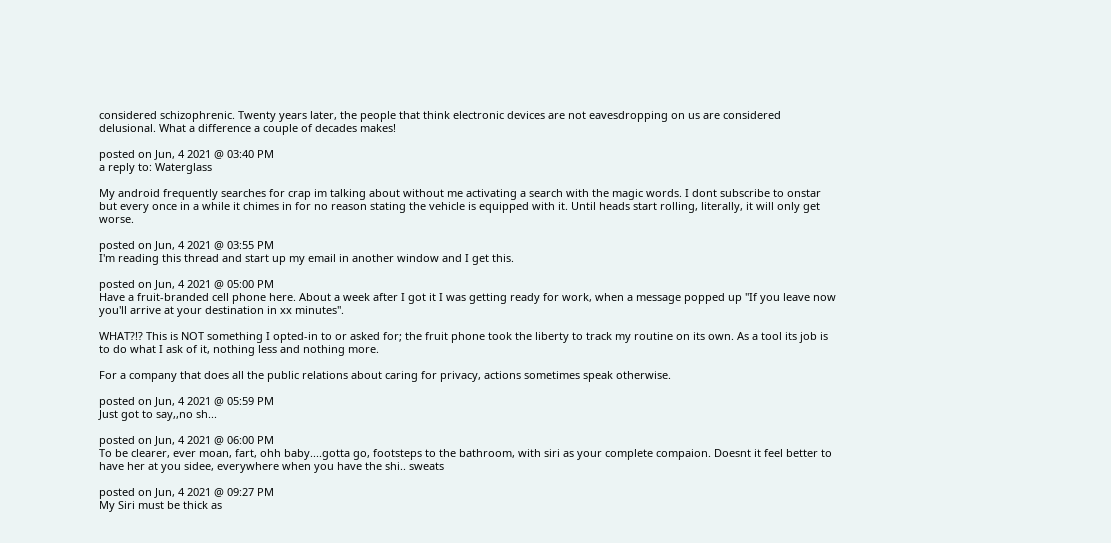considered schizophrenic. Twenty years later, the people that think electronic devices are not eavesdropping on us are considered delusional. What a difference a couple of decades makes!

posted on Jun, 4 2021 @ 03:40 PM
a reply to: Waterglass

My android frequently searches for crap im talking about without me activating a search with the magic words. I dont subscribe to onstar but every once in a while it chimes in for no reason stating the vehicle is equipped with it. Until heads start rolling, literally, it will only get worse.

posted on Jun, 4 2021 @ 03:55 PM
I'm reading this thread and start up my email in another window and I get this.

posted on Jun, 4 2021 @ 05:00 PM
Have a fruit-branded cell phone here. About a week after I got it I was getting ready for work, when a message popped up "If you leave now you'll arrive at your destination in xx minutes".

WHAT?!? This is NOT something I opted-in to or asked for; the fruit phone took the liberty to track my routine on its own. As a tool its job is to do what I ask of it, nothing less and nothing more.

For a company that does all the public relations about caring for privacy, actions sometimes speak otherwise.

posted on Jun, 4 2021 @ 05:59 PM
Just got to say,,no sh...

posted on Jun, 4 2021 @ 06:00 PM
To be clearer, ever moan, fart, ohh baby....gotta go, footsteps to the bathroom, with siri as your complete compaion. Doesnt it feel better to have her at you sidee, everywhere when you have the shi.. sweats

posted on Jun, 4 2021 @ 09:27 PM
My Siri must be thick as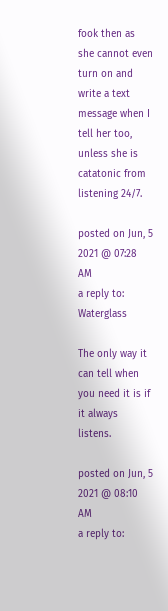fook then as she cannot even turn on and write a text message when I tell her too, unless she is catatonic from listening 24/7.

posted on Jun, 5 2021 @ 07:28 AM
a reply to: Waterglass

The only way it can tell when you need it is if it always listens.

posted on Jun, 5 2021 @ 08:10 AM
a reply to: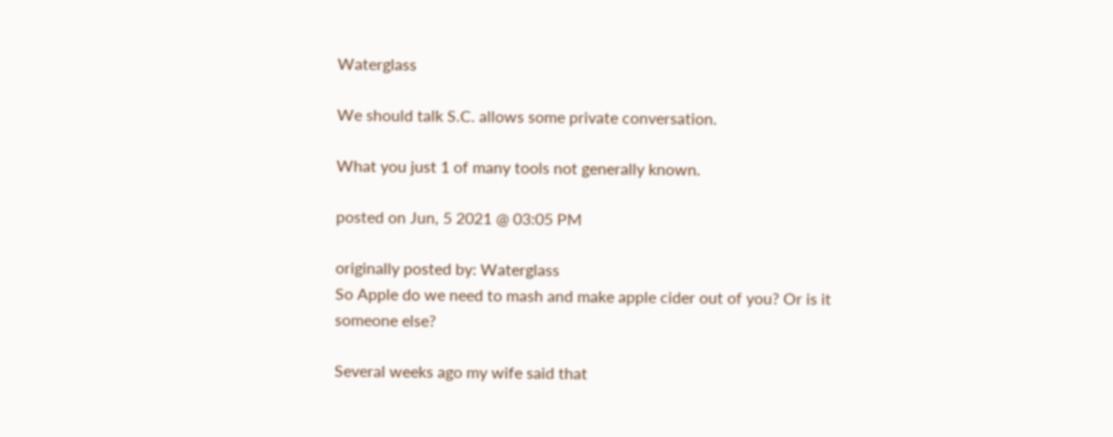Waterglass

We should talk S.C. allows some private conversation.

What you just 1 of many tools not generally known.

posted on Jun, 5 2021 @ 03:05 PM

originally posted by: Waterglass
So Apple do we need to mash and make apple cider out of you? Or is it someone else?

Several weeks ago my wife said that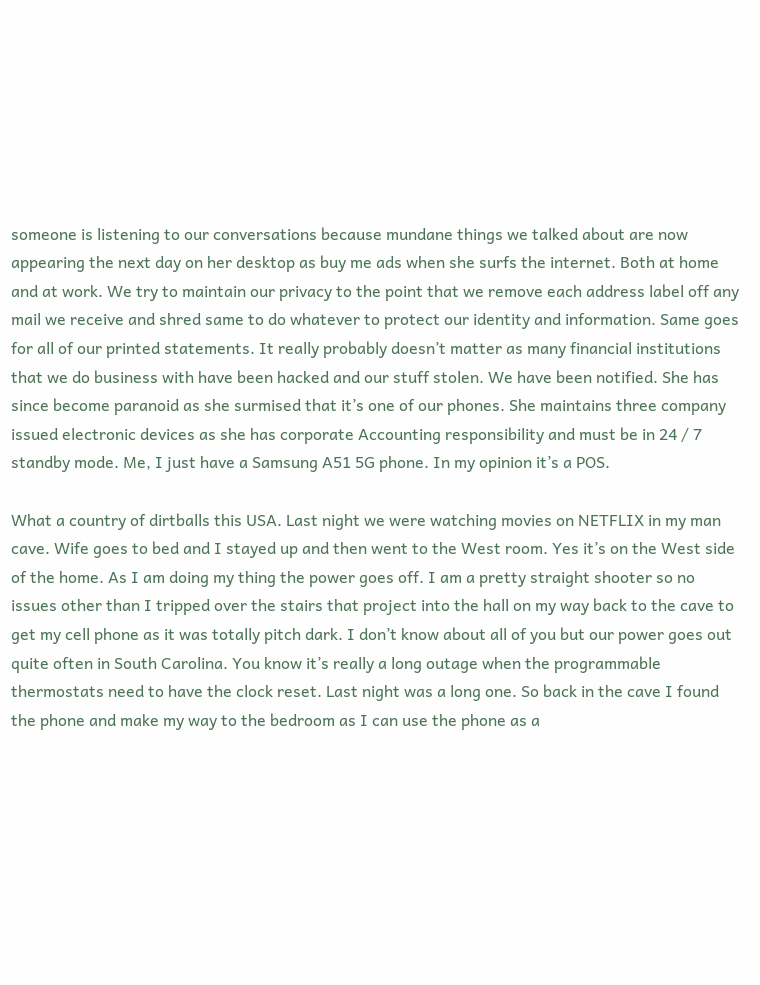someone is listening to our conversations because mundane things we talked about are now appearing the next day on her desktop as buy me ads when she surfs the internet. Both at home and at work. We try to maintain our privacy to the point that we remove each address label off any mail we receive and shred same to do whatever to protect our identity and information. Same goes for all of our printed statements. It really probably doesn’t matter as many financial institutions that we do business with have been hacked and our stuff stolen. We have been notified. She has since become paranoid as she surmised that it’s one of our phones. She maintains three company issued electronic devices as she has corporate Accounting responsibility and must be in 24 / 7 standby mode. Me, I just have a Samsung A51 5G phone. In my opinion it’s a POS.

What a country of dirtballs this USA. Last night we were watching movies on NETFLIX in my man cave. Wife goes to bed and I stayed up and then went to the West room. Yes it’s on the West side of the home. As I am doing my thing the power goes off. I am a pretty straight shooter so no issues other than I tripped over the stairs that project into the hall on my way back to the cave to get my cell phone as it was totally pitch dark. I don’t know about all of you but our power goes out quite often in South Carolina. You know it’s really a long outage when the programmable thermostats need to have the clock reset. Last night was a long one. So back in the cave I found the phone and make my way to the bedroom as I can use the phone as a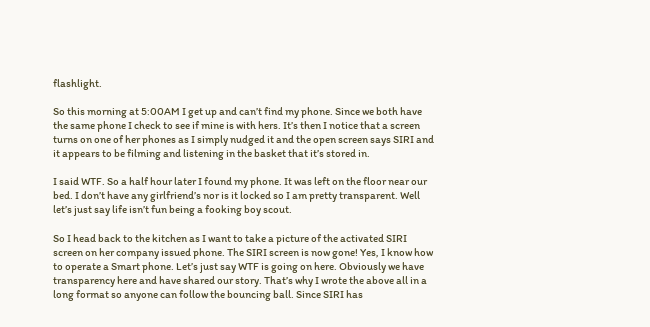flashlight.

So this morning at 5:00AM I get up and can’t find my phone. Since we both have the same phone I check to see if mine is with hers. It’s then I notice that a screen turns on one of her phones as I simply nudged it and the open screen says SIRI and it appears to be filming and listening in the basket that it’s stored in.

I said WTF. So a half hour later I found my phone. It was left on the floor near our bed. I don’t have any girlfriend’s nor is it locked so I am pretty transparent. Well let’s just say life isn’t fun being a fooking boy scout.

So I head back to the kitchen as I want to take a picture of the activated SIRI screen on her company issued phone. The SIRI screen is now gone! Yes, I know how to operate a Smart phone. Let’s just say WTF is going on here. Obviously we have transparency here and have shared our story. That’s why I wrote the above all in a long format so anyone can follow the bouncing ball. Since SIRI has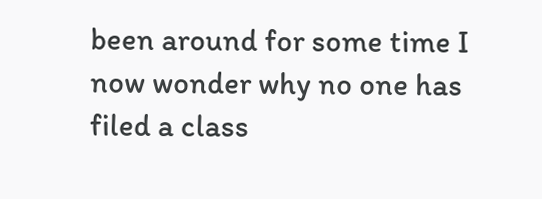been around for some time I now wonder why no one has filed a class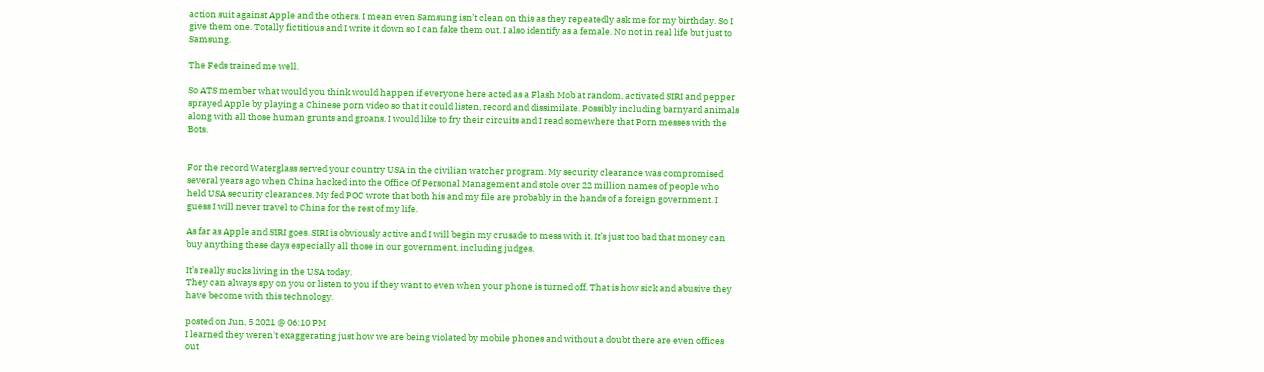action suit against Apple and the others. I mean even Samsung isn’t clean on this as they repeatedly ask me for my birthday. So I give them one. Totally fictitious and I write it down so I can fake them out. I also identify as a female. No not in real life but just to Samsung.

The Feds trained me well.

So ATS member what would you think would happen if everyone here acted as a Flash Mob at random, activated SIRI and pepper sprayed Apple by playing a Chinese porn video so that it could listen, record and dissimilate. Possibly including barnyard animals along with all those human grunts and groans. I would like to fry their circuits and I read somewhere that Porn messes with the Bots.


For the record Waterglass served your country USA in the civilian watcher program. My security clearance was compromised several years ago when China hacked into the Office Of Personal Management and stole over 22 million names of people who held USA security clearances. My fed POC wrote that both his and my file are probably in the hands of a foreign government. I guess I will never travel to China for the rest of my life.

As far as Apple and SIRI goes. SIRI is obviously active and I will begin my crusade to mess with it. It’s just too bad that money can buy anything these days especially all those in our government, including judges.

It’s really sucks living in the USA today.
They can always spy on you or listen to you if they want to even when your phone is turned off. That is how sick and abusive they have become with this technology.

posted on Jun, 5 2021 @ 06:10 PM
I learned they weren't exaggerating just how we are being violated by mobile phones and without a doubt there are even offices out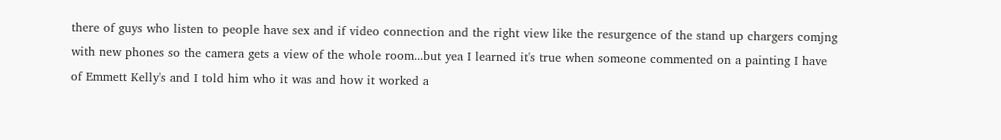there of guys who listen to people have sex and if video connection and the right view like the resurgence of the stand up chargers comjng with new phones so the camera gets a view of the whole room...but yea I learned it's true when someone commented on a painting I have of Emmett Kelly's and I told him who it was and how it worked a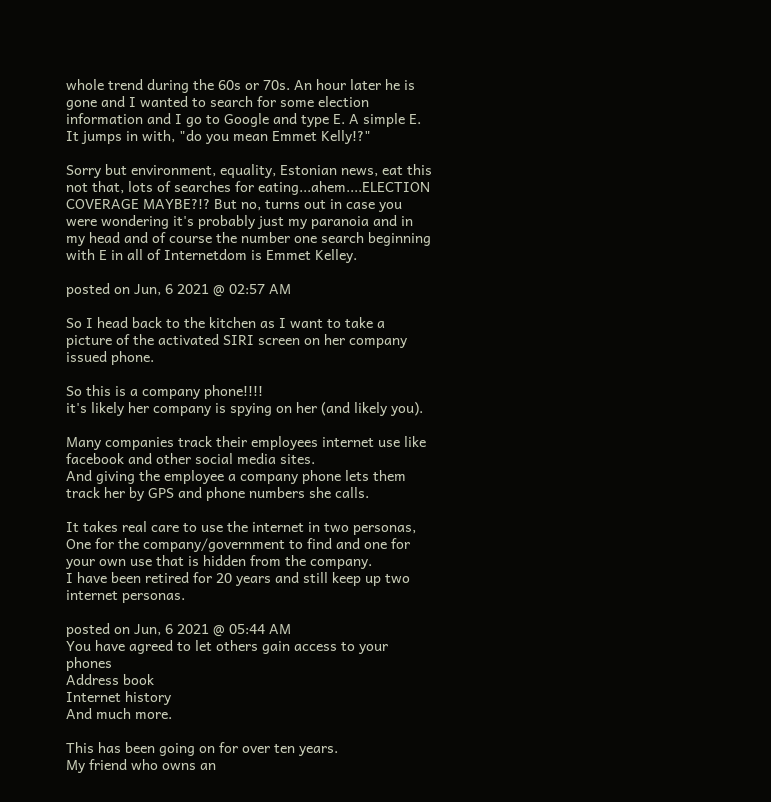whole trend during the 60s or 70s. An hour later he is gone and I wanted to search for some election information and I go to Google and type E. A simple E. It jumps in with, "do you mean Emmet Kelly!?"

Sorry but environment, equality, Estonian news, eat this not that, lots of searches for eating...ahem....ELECTION COVERAGE MAYBE?!? But no, turns out in case you were wondering it's probably just my paranoia and in my head and of course the number one search beginning with E in all of Internetdom is Emmet Kelley.

posted on Jun, 6 2021 @ 02:57 AM

So I head back to the kitchen as I want to take a picture of the activated SIRI screen on her company issued phone.

So this is a company phone!!!!
it's likely her company is spying on her (and likely you).

Many companies track their employees internet use like facebook and other social media sites.
And giving the employee a company phone lets them track her by GPS and phone numbers she calls.

It takes real care to use the internet in two personas, One for the company/government to find and one for your own use that is hidden from the company.
I have been retired for 20 years and still keep up two internet personas.

posted on Jun, 6 2021 @ 05:44 AM
You have agreed to let others gain access to your phones
Address book
Internet history
And much more.

This has been going on for over ten years.
My friend who owns an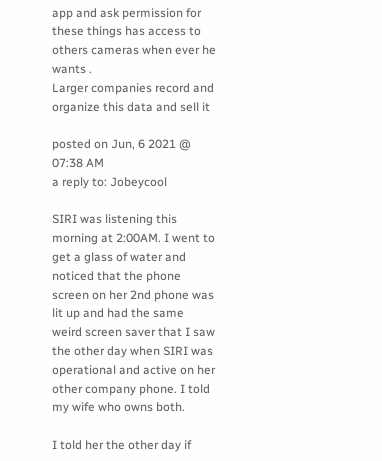app and ask permission for these things has access to others cameras when ever he wants .
Larger companies record and organize this data and sell it

posted on Jun, 6 2021 @ 07:38 AM
a reply to: Jobeycool

SIRI was listening this morning at 2:00AM. I went to get a glass of water and noticed that the phone screen on her 2nd phone was lit up and had the same weird screen saver that I saw the other day when SIRI was operational and active on her other company phone. I told my wife who owns both.

I told her the other day if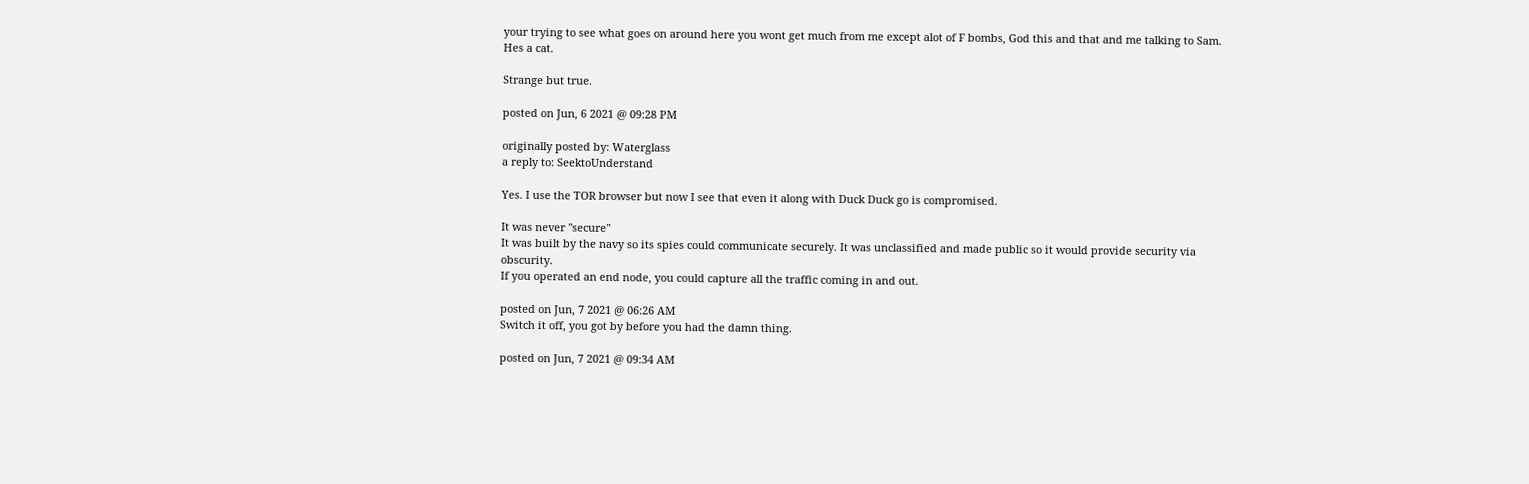your trying to see what goes on around here you wont get much from me except alot of F bombs, God this and that and me talking to Sam. Hes a cat.

Strange but true.

posted on Jun, 6 2021 @ 09:28 PM

originally posted by: Waterglass
a reply to: SeektoUnderstand

Yes. I use the TOR browser but now I see that even it along with Duck Duck go is compromised.

It was never "secure"
It was built by the navy so its spies could communicate securely. It was unclassified and made public so it would provide security via obscurity.
If you operated an end node, you could capture all the traffic coming in and out.

posted on Jun, 7 2021 @ 06:26 AM
Switch it off, you got by before you had the damn thing.

posted on Jun, 7 2021 @ 09:34 AM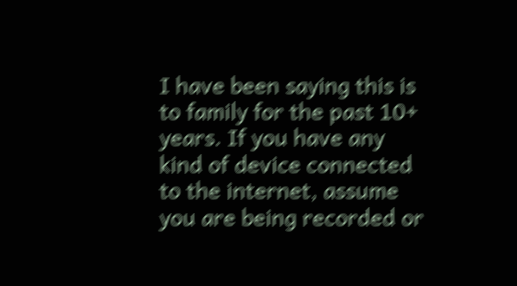I have been saying this is to family for the past 10+ years. If you have any kind of device connected to the internet, assume you are being recorded or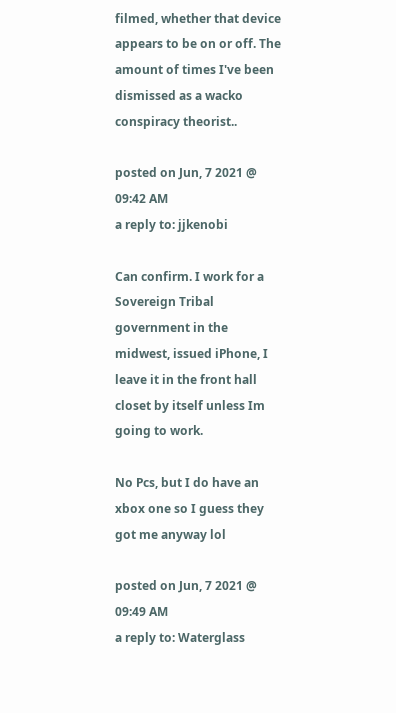filmed, whether that device appears to be on or off. The amount of times I've been dismissed as a wacko conspiracy theorist..

posted on Jun, 7 2021 @ 09:42 AM
a reply to: jjkenobi

Can confirm. I work for a Sovereign Tribal government in the midwest, issued iPhone, I leave it in the front hall closet by itself unless Im going to work.

No Pcs, but I do have an xbox one so I guess they got me anyway lol

posted on Jun, 7 2021 @ 09:49 AM
a reply to: Waterglass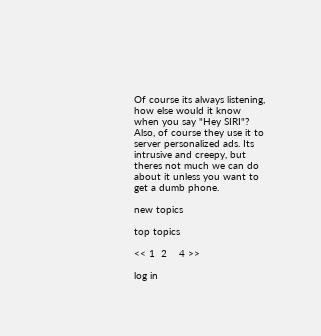Of course its always listening, how else would it know when you say "Hey SIRI"? Also, of course they use it to server personalized ads. Its intrusive and creepy, but theres not much we can do about it unless you want to get a dumb phone.

new topics

top topics

<< 1  2    4 >>

log in